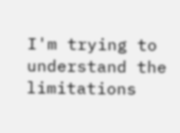I'm trying to understand the limitations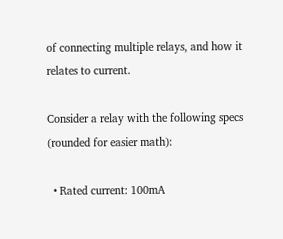of connecting multiple relays, and how it relates to current.

Consider a relay with the following specs (rounded for easier math):

  • Rated current: 100mA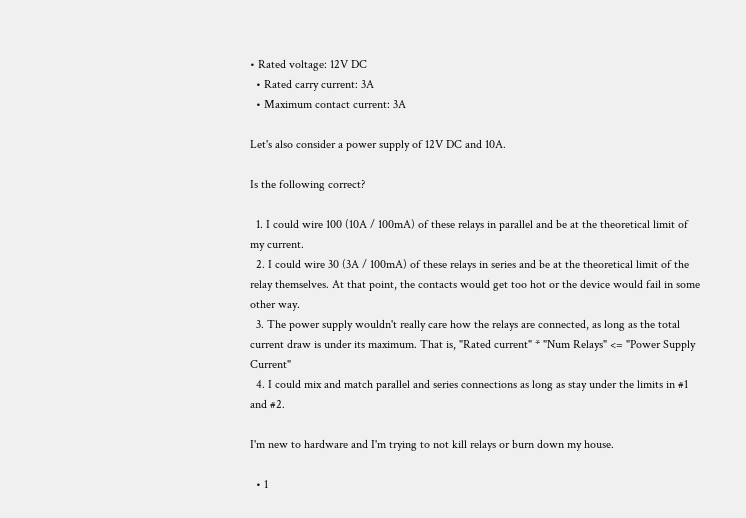• Rated voltage: 12V DC
  • Rated carry current: 3A
  • Maximum contact current: 3A

Let's also consider a power supply of 12V DC and 10A.

Is the following correct?

  1. I could wire 100 (10A / 100mA) of these relays in parallel and be at the theoretical limit of my current.
  2. I could wire 30 (3A / 100mA) of these relays in series and be at the theoretical limit of the relay themselves. At that point, the contacts would get too hot or the device would fail in some other way.
  3. The power supply wouldn't really care how the relays are connected, as long as the total current draw is under its maximum. That is, "Rated current" * "Num Relays" <= "Power Supply Current"
  4. I could mix and match parallel and series connections as long as stay under the limits in #1 and #2.

I'm new to hardware and I'm trying to not kill relays or burn down my house.

  • 1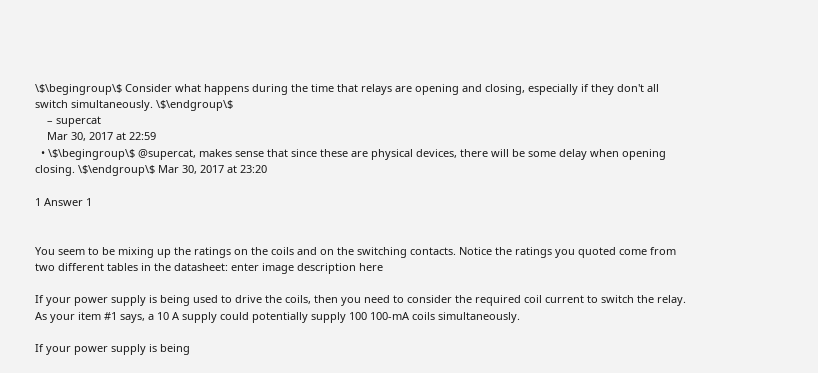\$\begingroup\$ Consider what happens during the time that relays are opening and closing, especially if they don't all switch simultaneously. \$\endgroup\$
    – supercat
    Mar 30, 2017 at 22:59
  • \$\begingroup\$ @supercat, makes sense that since these are physical devices, there will be some delay when opening closing. \$\endgroup\$ Mar 30, 2017 at 23:20

1 Answer 1


You seem to be mixing up the ratings on the coils and on the switching contacts. Notice the ratings you quoted come from two different tables in the datasheet: enter image description here

If your power supply is being used to drive the coils, then you need to consider the required coil current to switch the relay. As your item #1 says, a 10 A supply could potentially supply 100 100-mA coils simultaneously.

If your power supply is being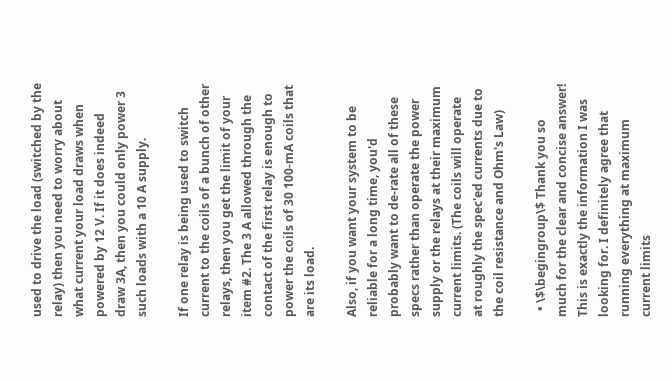used to drive the load (switched by the relay) then you need to worry about what current your load draws when powered by 12 V. If it does indeed draw 3A, then you could only power 3 such loads with a 10 A supply.

If one relay is being used to switch current to the coils of a bunch of other relays, then you get the limit of your item #2. The 3 A allowed through the contact of the first relay is enough to power the coils of 30 100-mA coils that are its load.

Also, if you want your system to be reliable for a long time, you'd probably want to de-rate all of these specs rather than operate the power supply or the relays at their maximum current limits. (The coils will operate at roughly the spec'ed currents due to the coil resistance and Ohm's Law)

  • \$\begingroup\$ Thank you so much for the clear and concise answer! This is exactly the information I was looking for. I definitely agree that running everything at maximum current limits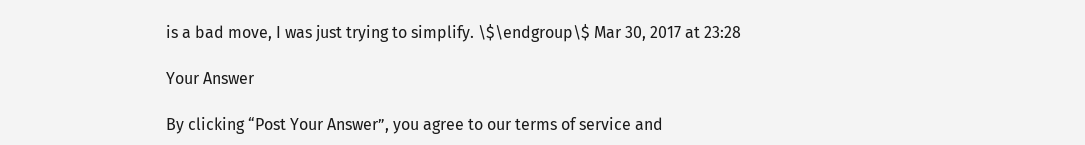is a bad move, I was just trying to simplify. \$\endgroup\$ Mar 30, 2017 at 23:28

Your Answer

By clicking “Post Your Answer”, you agree to our terms of service and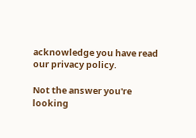acknowledge you have read our privacy policy.

Not the answer you're looking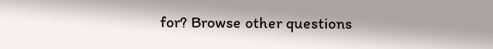for? Browse other questions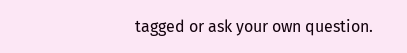tagged or ask your own question.